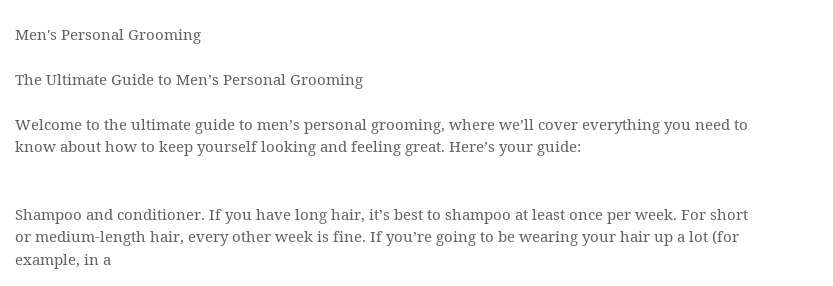Men's Personal Grooming

The Ultimate Guide to Men’s Personal Grooming

Welcome to the ultimate guide to men’s personal grooming, where we’ll cover everything you need to know about how to keep yourself looking and feeling great. Here’s your guide:


Shampoo and conditioner. If you have long hair, it’s best to shampoo at least once per week. For short or medium-length hair, every other week is fine. If you’re going to be wearing your hair up a lot (for example, in a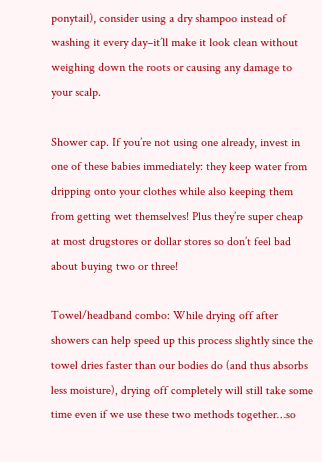ponytail), consider using a dry shampoo instead of washing it every day–it’ll make it look clean without weighing down the roots or causing any damage to your scalp.

Shower cap. If you’re not using one already, invest in one of these babies immediately: they keep water from dripping onto your clothes while also keeping them from getting wet themselves! Plus they’re super cheap at most drugstores or dollar stores so don’t feel bad about buying two or three!

Towel/headband combo: While drying off after showers can help speed up this process slightly since the towel dries faster than our bodies do (and thus absorbs less moisture), drying off completely will still take some time even if we use these two methods together…so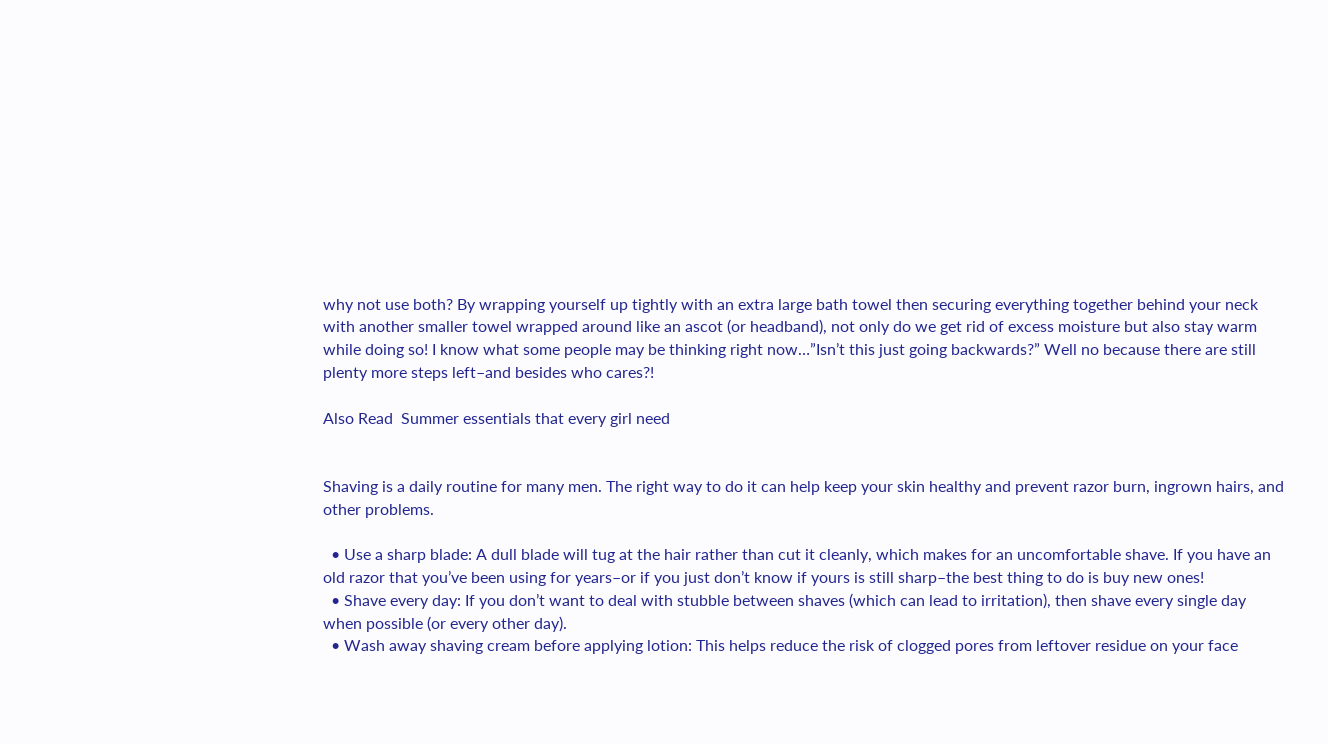why not use both? By wrapping yourself up tightly with an extra large bath towel then securing everything together behind your neck with another smaller towel wrapped around like an ascot (or headband), not only do we get rid of excess moisture but also stay warm while doing so! I know what some people may be thinking right now…”Isn’t this just going backwards?” Well no because there are still plenty more steps left–and besides who cares?!

Also Read  Summer essentials that every girl need


Shaving is a daily routine for many men. The right way to do it can help keep your skin healthy and prevent razor burn, ingrown hairs, and other problems.

  • Use a sharp blade: A dull blade will tug at the hair rather than cut it cleanly, which makes for an uncomfortable shave. If you have an old razor that you’ve been using for years–or if you just don’t know if yours is still sharp–the best thing to do is buy new ones!
  • Shave every day: If you don’t want to deal with stubble between shaves (which can lead to irritation), then shave every single day when possible (or every other day).
  • Wash away shaving cream before applying lotion: This helps reduce the risk of clogged pores from leftover residue on your face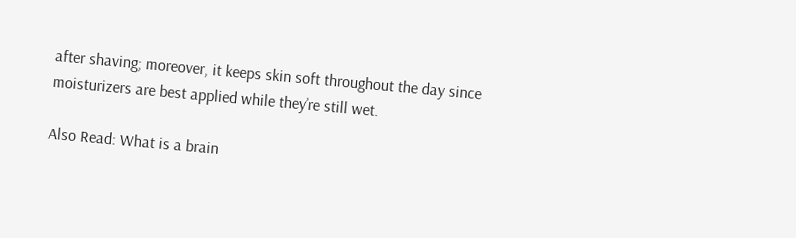after shaving; moreover, it keeps skin soft throughout the day since moisturizers are best applied while they’re still wet.

Also Read: What is a brain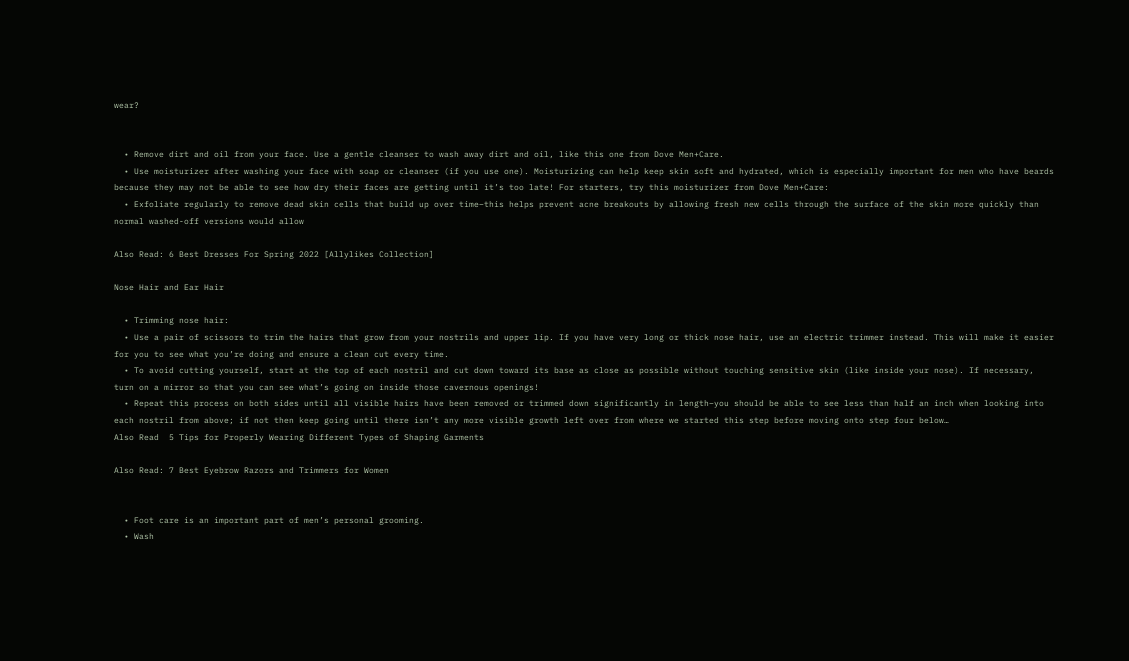wear?


  • Remove dirt and oil from your face. Use a gentle cleanser to wash away dirt and oil, like this one from Dove Men+Care.
  • Use moisturizer after washing your face with soap or cleanser (if you use one). Moisturizing can help keep skin soft and hydrated, which is especially important for men who have beards because they may not be able to see how dry their faces are getting until it’s too late! For starters, try this moisturizer from Dove Men+Care:
  • Exfoliate regularly to remove dead skin cells that build up over time–this helps prevent acne breakouts by allowing fresh new cells through the surface of the skin more quickly than normal washed-off versions would allow

Also Read: 6 Best Dresses For Spring 2022 [Allylikes Collection]

Nose Hair and Ear Hair

  • Trimming nose hair:
  • Use a pair of scissors to trim the hairs that grow from your nostrils and upper lip. If you have very long or thick nose hair, use an electric trimmer instead. This will make it easier for you to see what you’re doing and ensure a clean cut every time.
  • To avoid cutting yourself, start at the top of each nostril and cut down toward its base as close as possible without touching sensitive skin (like inside your nose). If necessary, turn on a mirror so that you can see what’s going on inside those cavernous openings!
  • Repeat this process on both sides until all visible hairs have been removed or trimmed down significantly in length–you should be able to see less than half an inch when looking into each nostril from above; if not then keep going until there isn’t any more visible growth left over from where we started this step before moving onto step four below…
Also Read  5 Tips for Properly Wearing Different Types of Shaping Garments

Also Read: 7 Best Eyebrow Razors and Trimmers for Women


  • Foot care is an important part of men’s personal grooming.
  • Wash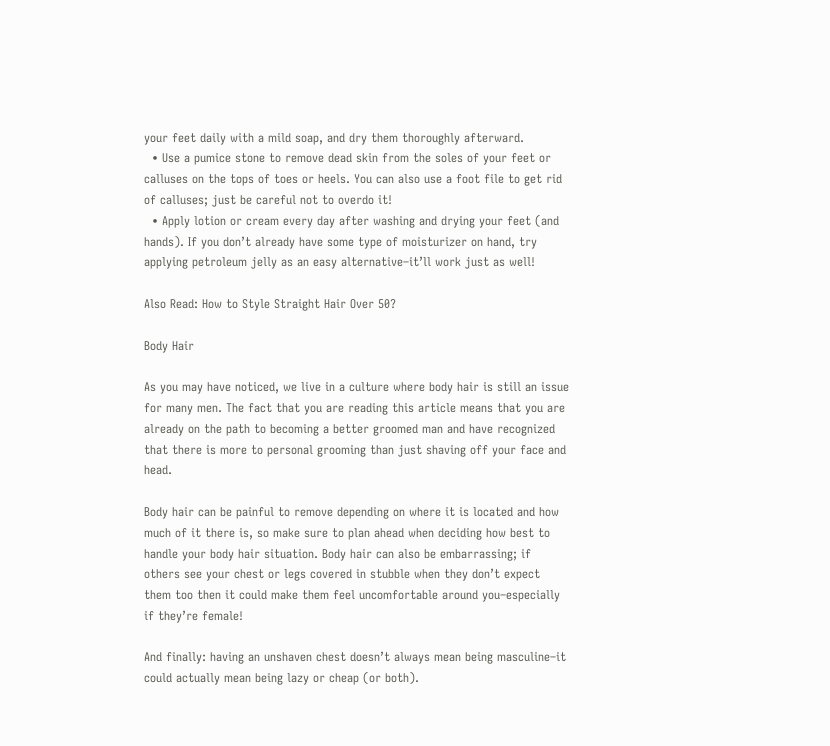your feet daily with a mild soap, and dry them thoroughly afterward.
  • Use a pumice stone to remove dead skin from the soles of your feet or calluses on the tops of toes or heels. You can also use a foot file to get rid of calluses; just be careful not to overdo it!
  • Apply lotion or cream every day after washing and drying your feet (and hands). If you don’t already have some type of moisturizer on hand, try applying petroleum jelly as an easy alternative–it’ll work just as well!

Also Read: How to Style Straight Hair Over 50?

Body Hair

As you may have noticed, we live in a culture where body hair is still an issue for many men. The fact that you are reading this article means that you are already on the path to becoming a better groomed man and have recognized that there is more to personal grooming than just shaving off your face and head.

Body hair can be painful to remove depending on where it is located and how much of it there is, so make sure to plan ahead when deciding how best to handle your body hair situation. Body hair can also be embarrassing; if others see your chest or legs covered in stubble when they don’t expect them too then it could make them feel uncomfortable around you–especially if they’re female!

And finally: having an unshaven chest doesn’t always mean being masculine–it could actually mean being lazy or cheap (or both).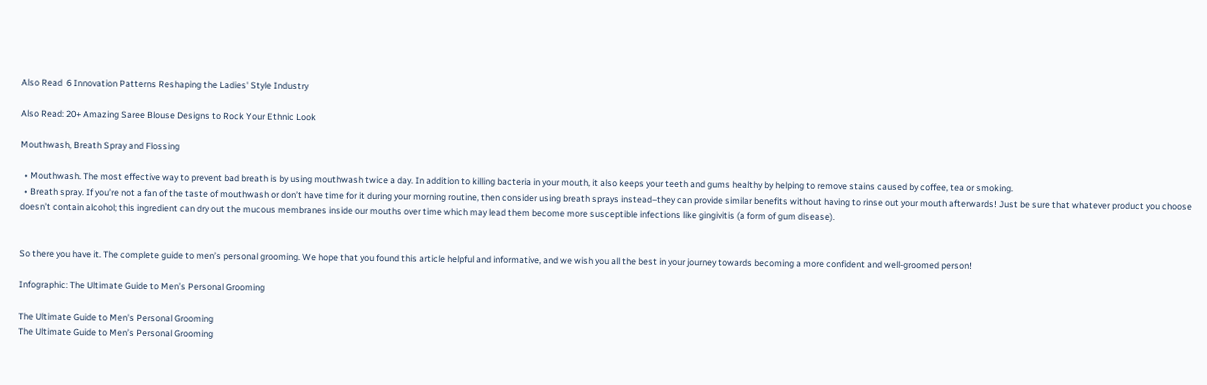Also Read  6 Innovation Patterns Reshaping the Ladies' Style Industry

Also Read: 20+ Amazing Saree Blouse Designs to Rock Your Ethnic Look

Mouthwash, Breath Spray and Flossing

  • Mouthwash. The most effective way to prevent bad breath is by using mouthwash twice a day. In addition to killing bacteria in your mouth, it also keeps your teeth and gums healthy by helping to remove stains caused by coffee, tea or smoking.
  • Breath spray. If you’re not a fan of the taste of mouthwash or don’t have time for it during your morning routine, then consider using breath sprays instead–they can provide similar benefits without having to rinse out your mouth afterwards! Just be sure that whatever product you choose doesn’t contain alcohol; this ingredient can dry out the mucous membranes inside our mouths over time which may lead them become more susceptible infections like gingivitis (a form of gum disease).


So there you have it. The complete guide to men’s personal grooming. We hope that you found this article helpful and informative, and we wish you all the best in your journey towards becoming a more confident and well-groomed person!

Infographic: The Ultimate Guide to Men’s Personal Grooming

The Ultimate Guide to Men's Personal Grooming
The Ultimate Guide to Men’s Personal Grooming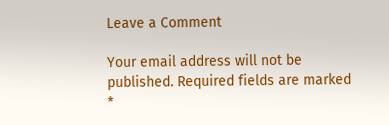Leave a Comment

Your email address will not be published. Required fields are marked *